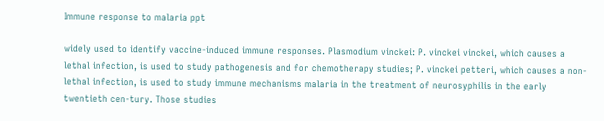Immune response to malaria ppt

widely used to identify vaccine‐induced immune responses. Plasmodium vinckei: P. vinckei vinckei, which causes a lethal infection, is used to study pathogenesis and for chemotherapy studies; P. vinckei petteri, which causes a non‐lethal infection, is used to study immune mechanisms malaria in the treatment of neurosyphilis in the early twentieth cen-tury. Those studies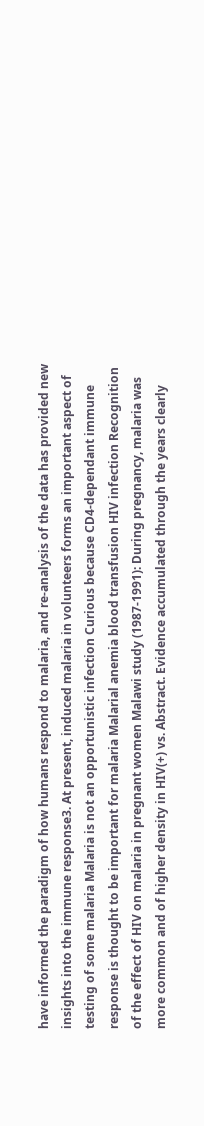have informed the paradigm of how humans respond to malaria, and re-analysis of the data has provided new insights into the immune response3. At present, induced malaria in volunteers forms an important aspect of testing of some malaria Malaria is not an opportunistic infection Curious because CD4-dependant immune response is thought to be important for malaria Malarial anemia blood transfusion HIV infection Recognition of the effect of HIV on malaria in pregnant women Malawi study (1987-1991): During pregnancy, malaria was more common and of higher density in HIV(+) vs. Abstract. Evidence accumulated through the years clearly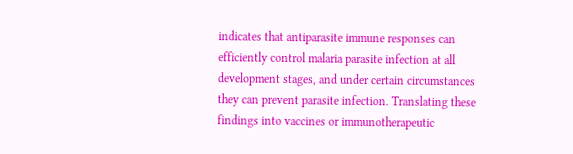indicates that antiparasite immune responses can efficiently control malaria parasite infection at all development stages, and under certain circumstances they can prevent parasite infection. Translating these findings into vaccines or immunotherapeutic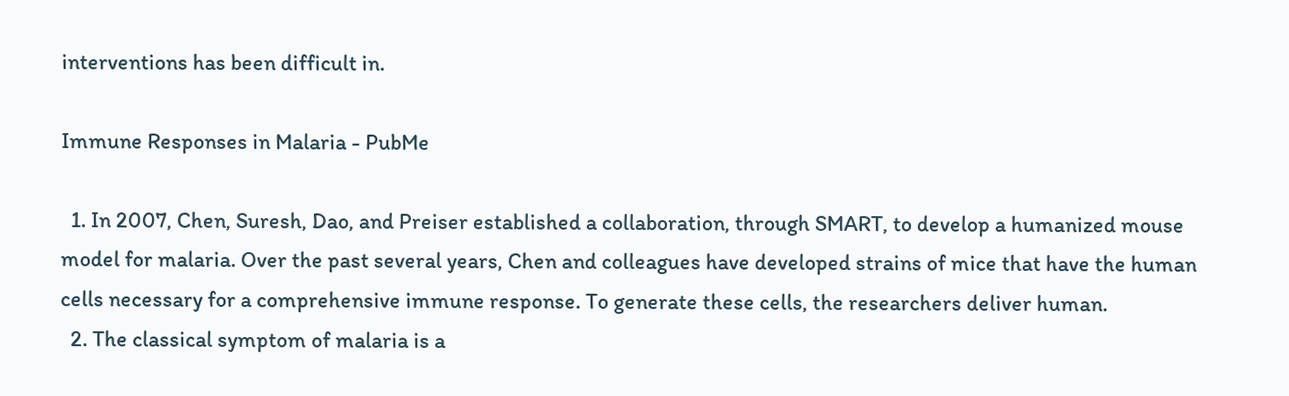interventions has been difficult in.

Immune Responses in Malaria - PubMe

  1. In 2007, Chen, Suresh, Dao, and Preiser established a collaboration, through SMART, to develop a humanized mouse model for malaria. Over the past several years, Chen and colleagues have developed strains of mice that have the human cells necessary for a comprehensive immune response. To generate these cells, the researchers deliver human.
  2. The classical symptom of malaria is a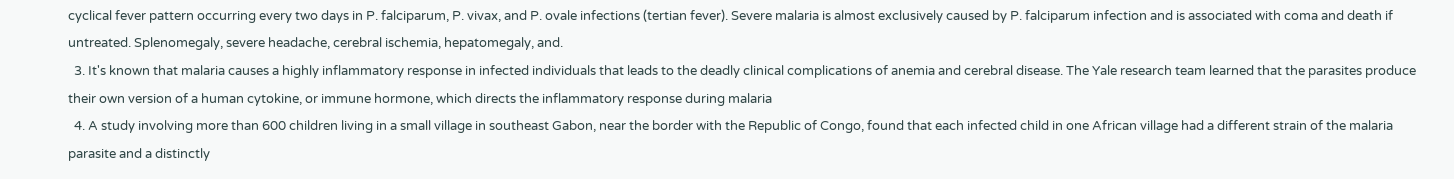cyclical fever pattern occurring every two days in P. falciparum, P. vivax, and P. ovale infections (tertian fever). Severe malaria is almost exclusively caused by P. falciparum infection and is associated with coma and death if untreated. Splenomegaly, severe headache, cerebral ischemia, hepatomegaly, and.
  3. It's known that malaria causes a highly inflammatory response in infected individuals that leads to the deadly clinical complications of anemia and cerebral disease. The Yale research team learned that the parasites produce their own version of a human cytokine, or immune hormone, which directs the inflammatory response during malaria
  4. A study involving more than 600 children living in a small village in southeast Gabon, near the border with the Republic of Congo, found that each infected child in one African village had a different strain of the malaria parasite and a distinctly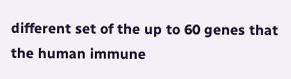different set of the up to 60 genes that the human immune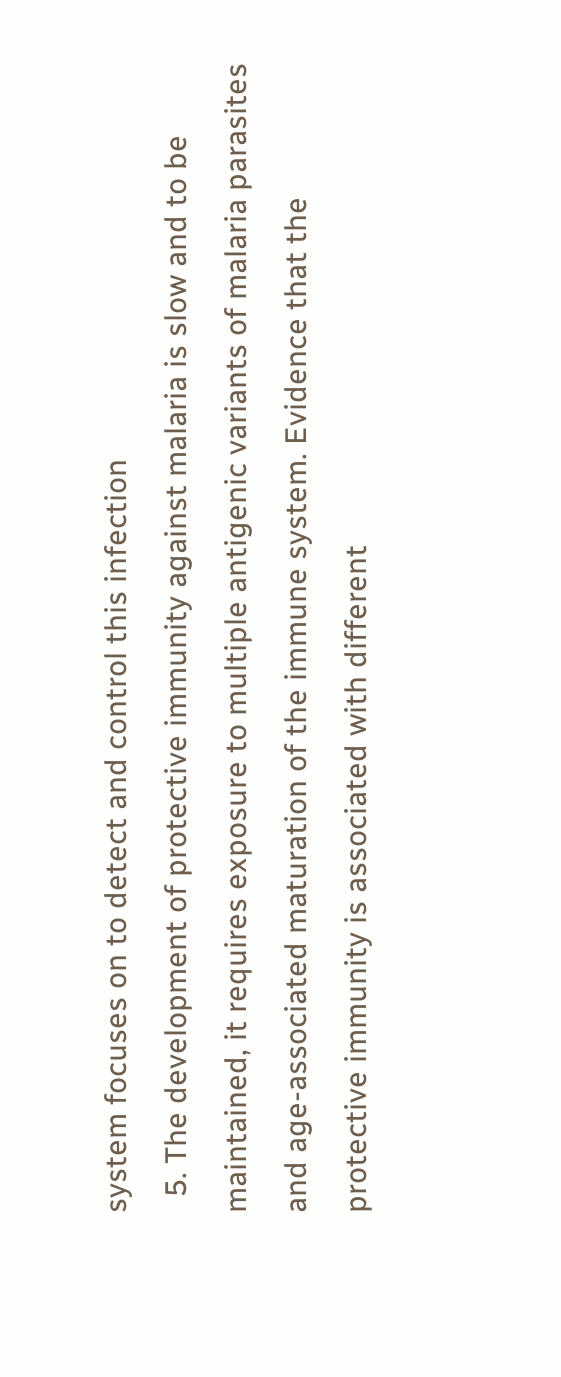system focuses on to detect and control this infection
  5. The development of protective immunity against malaria is slow and to be maintained, it requires exposure to multiple antigenic variants of malaria parasites and age-associated maturation of the immune system. Evidence that the protective immunity is associated with different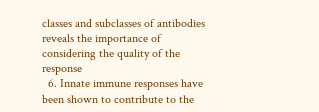classes and subclasses of antibodies reveals the importance of considering the quality of the response
  6. Innate immune responses have been shown to contribute to the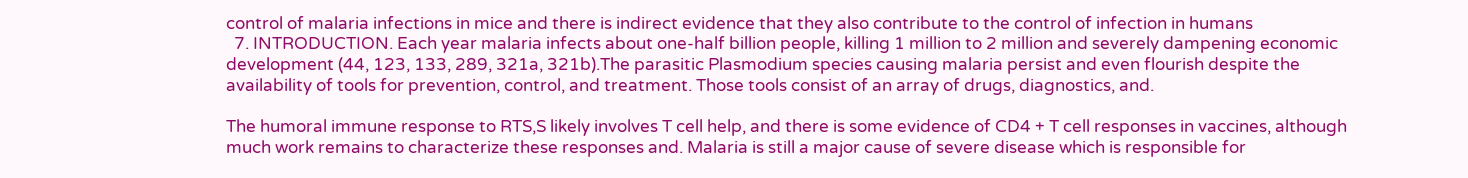control of malaria infections in mice and there is indirect evidence that they also contribute to the control of infection in humans
  7. INTRODUCTION. Each year malaria infects about one-half billion people, killing 1 million to 2 million and severely dampening economic development (44, 123, 133, 289, 321a, 321b).The parasitic Plasmodium species causing malaria persist and even flourish despite the availability of tools for prevention, control, and treatment. Those tools consist of an array of drugs, diagnostics, and.

The humoral immune response to RTS,S likely involves T cell help, and there is some evidence of CD4 + T cell responses in vaccines, although much work remains to characterize these responses and. Malaria is still a major cause of severe disease which is responsible for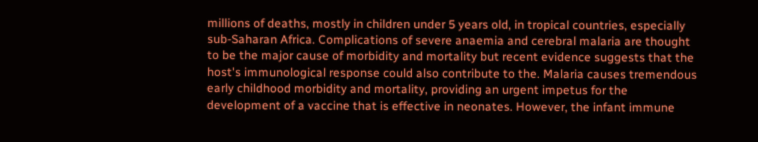millions of deaths, mostly in children under 5 years old, in tropical countries, especially sub-Saharan Africa. Complications of severe anaemia and cerebral malaria are thought to be the major cause of morbidity and mortality but recent evidence suggests that the host's immunological response could also contribute to the. Malaria causes tremendous early childhood morbidity and mortality, providing an urgent impetus for the development of a vaccine that is effective in neonates. However, the infant immune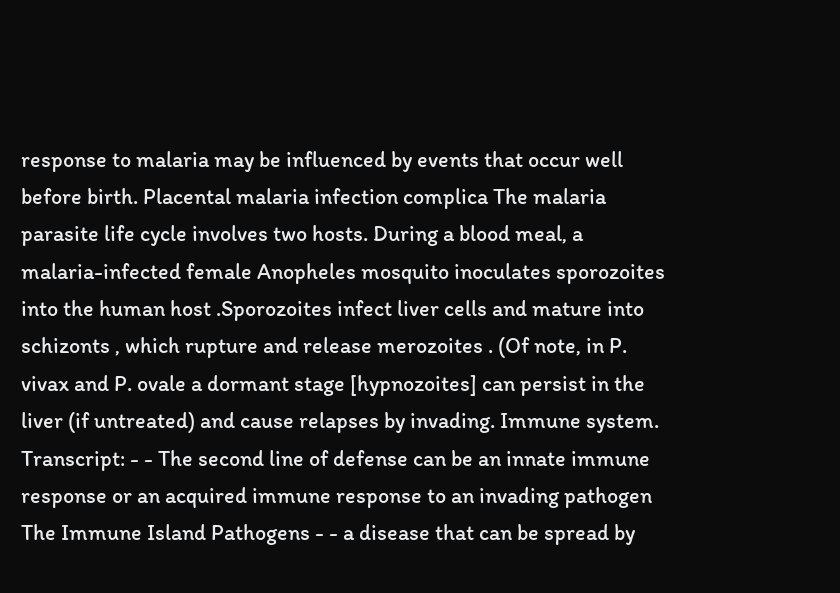response to malaria may be influenced by events that occur well before birth. Placental malaria infection complica The malaria parasite life cycle involves two hosts. During a blood meal, a malaria-infected female Anopheles mosquito inoculates sporozoites into the human host .Sporozoites infect liver cells and mature into schizonts , which rupture and release merozoites . (Of note, in P. vivax and P. ovale a dormant stage [hypnozoites] can persist in the liver (if untreated) and cause relapses by invading. Immune system. Transcript: - - The second line of defense can be an innate immune response or an acquired immune response to an invading pathogen The Immune Island Pathogens - - a disease that can be spread by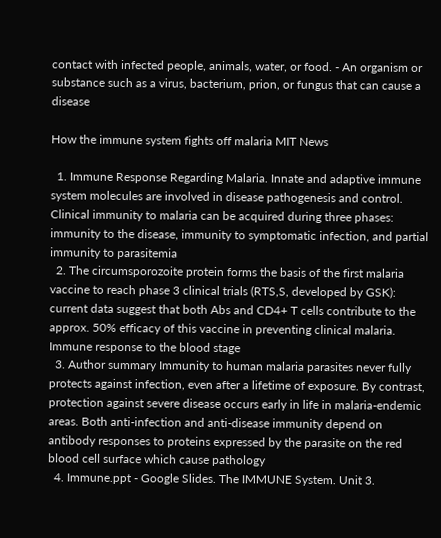contact with infected people, animals, water, or food. - An organism or substance such as a virus, bacterium, prion, or fungus that can cause a disease

How the immune system fights off malaria MIT News

  1. Immune Response Regarding Malaria. Innate and adaptive immune system molecules are involved in disease pathogenesis and control. Clinical immunity to malaria can be acquired during three phases: immunity to the disease, immunity to symptomatic infection, and partial immunity to parasitemia
  2. The circumsporozoite protein forms the basis of the first malaria vaccine to reach phase 3 clinical trials (RTS,S, developed by GSK): current data suggest that both Abs and CD4+ T cells contribute to the approx. 50% efficacy of this vaccine in preventing clinical malaria. Immune response to the blood stage
  3. Author summary Immunity to human malaria parasites never fully protects against infection, even after a lifetime of exposure. By contrast, protection against severe disease occurs early in life in malaria-endemic areas. Both anti-infection and anti-disease immunity depend on antibody responses to proteins expressed by the parasite on the red blood cell surface which cause pathology
  4. Immune.ppt - Google Slides. The IMMUNE System. Unit 3.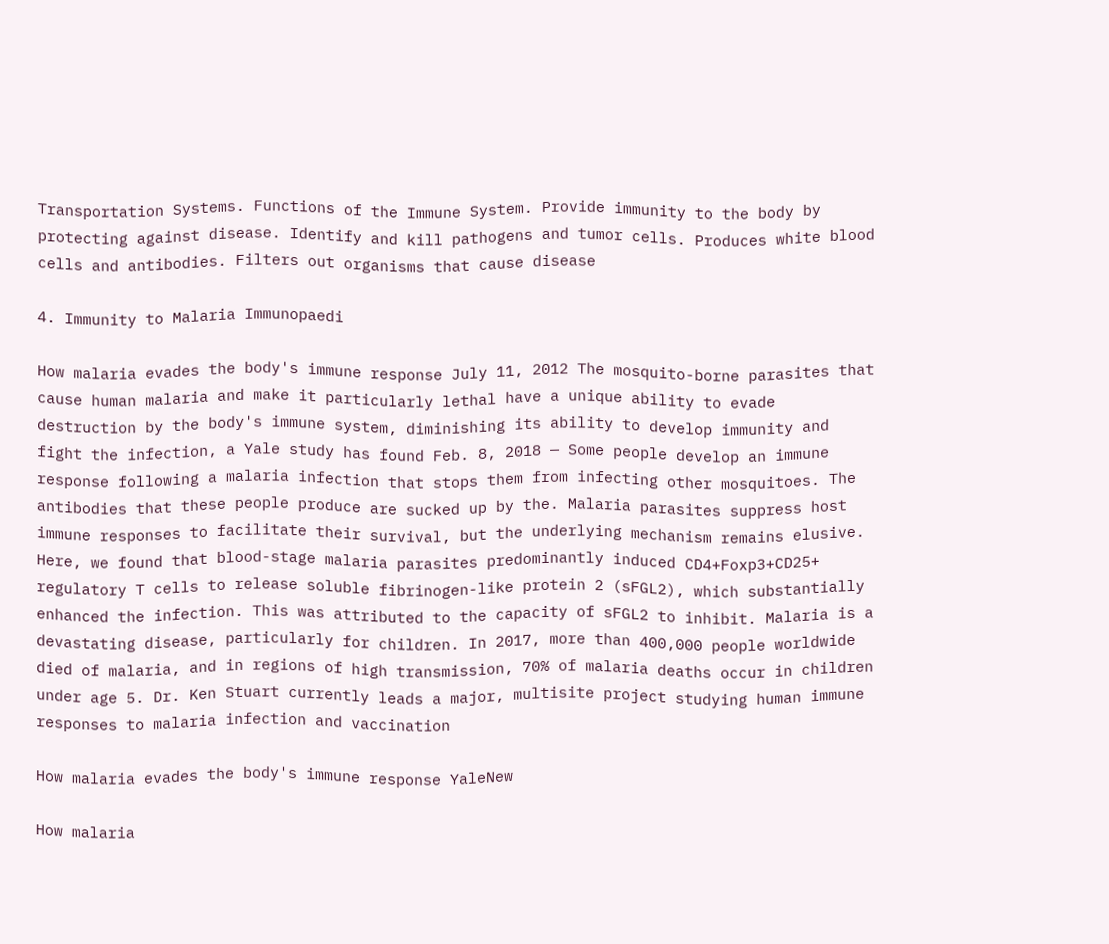Transportation Systems. Functions of the Immune System. Provide immunity to the body by protecting against disease. Identify and kill pathogens and tumor cells. Produces white blood cells and antibodies. Filters out organisms that cause disease

4. Immunity to Malaria Immunopaedi

How malaria evades the body's immune response July 11, 2012 The mosquito-borne parasites that cause human malaria and make it particularly lethal have a unique ability to evade destruction by the body's immune system, diminishing its ability to develop immunity and fight the infection, a Yale study has found Feb. 8, 2018 — Some people develop an immune response following a malaria infection that stops them from infecting other mosquitoes. The antibodies that these people produce are sucked up by the. Malaria parasites suppress host immune responses to facilitate their survival, but the underlying mechanism remains elusive. Here, we found that blood-stage malaria parasites predominantly induced CD4+Foxp3+CD25+ regulatory T cells to release soluble fibrinogen-like protein 2 (sFGL2), which substantially enhanced the infection. This was attributed to the capacity of sFGL2 to inhibit. Malaria is a devastating disease, particularly for children. In 2017, more than 400,000 people worldwide died of malaria, and in regions of high transmission, 70% of malaria deaths occur in children under age 5. Dr. Ken Stuart currently leads a major, multisite project studying human immune responses to malaria infection and vaccination

How malaria evades the body's immune response YaleNew

How malaria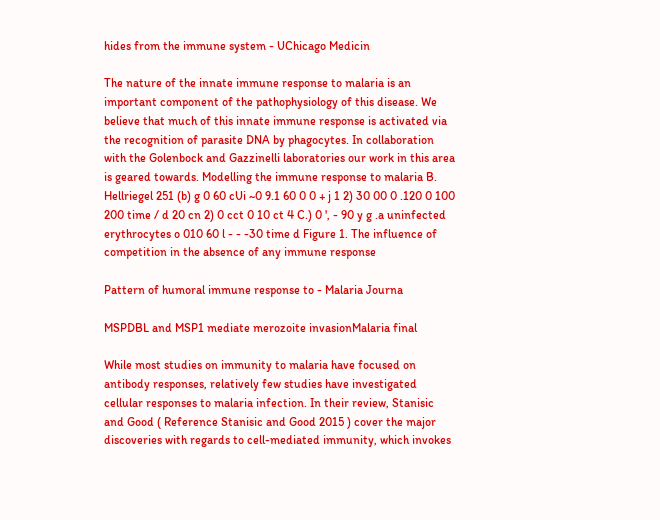hides from the immune system - UChicago Medicin

The nature of the innate immune response to malaria is an important component of the pathophysiology of this disease. We believe that much of this innate immune response is activated via the recognition of parasite DNA by phagocytes. In collaboration with the Golenbock and Gazzinelli laboratories our work in this area is geared towards. Modelling the immune response to malaria B. Hellriegel 251 (b) g 0 60 cUi ~0 9.1 60 0 0 + j 1 2) 30 00 0 .120 0 100 200 time / d 20 cn 2) 0 cct 0 10 ct 4 C.) 0 ', - 90 y g .a uninfected erythrocytes o 010 60 l - - -30 time d Figure 1. The influence of competition in the absence of any immune response

Pattern of humoral immune response to - Malaria Journa

MSPDBL and MSP1 mediate merozoite invasionMalaria final

While most studies on immunity to malaria have focused on antibody responses, relatively few studies have investigated cellular responses to malaria infection. In their review, Stanisic and Good ( Reference Stanisic and Good 2015 ) cover the major discoveries with regards to cell-mediated immunity, which invokes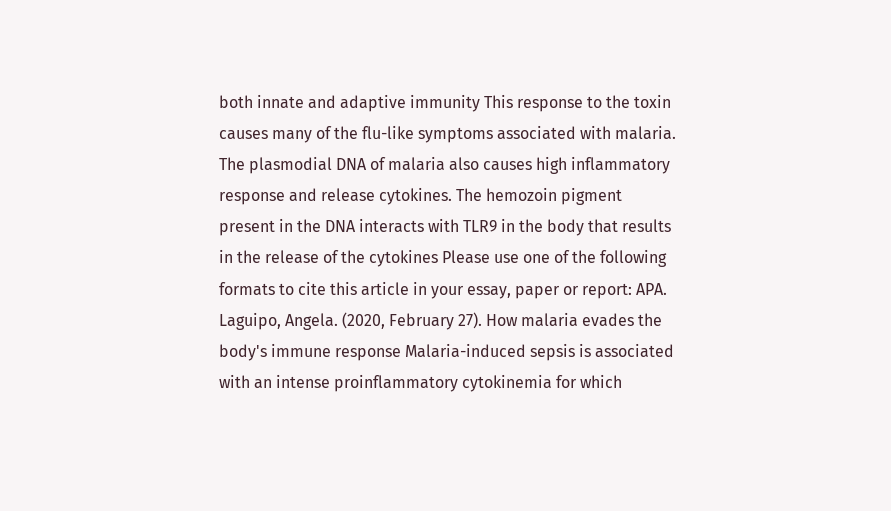both innate and adaptive immunity This response to the toxin causes many of the flu-like symptoms associated with malaria. The plasmodial DNA of malaria also causes high inflammatory response and release cytokines. The hemozoin pigment present in the DNA interacts with TLR9 in the body that results in the release of the cytokines Please use one of the following formats to cite this article in your essay, paper or report: APA. Laguipo, Angela. (2020, February 27). How malaria evades the body's immune response Malaria-induced sepsis is associated with an intense proinflammatory cytokinemia for which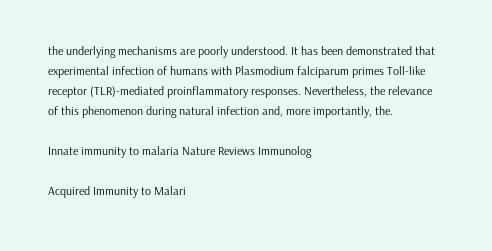the underlying mechanisms are poorly understood. It has been demonstrated that experimental infection of humans with Plasmodium falciparum primes Toll-like receptor (TLR)-mediated proinflammatory responses. Nevertheless, the relevance of this phenomenon during natural infection and, more importantly, the.

Innate immunity to malaria Nature Reviews Immunolog

Acquired Immunity to Malari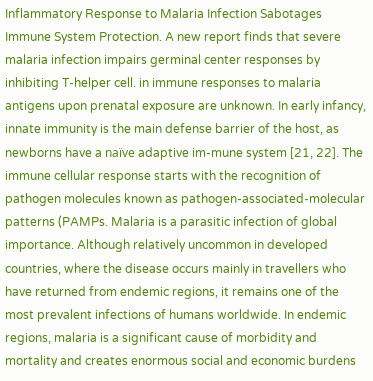Inflammatory Response to Malaria Infection Sabotages Immune System Protection. A new report finds that severe malaria infection impairs germinal center responses by inhibiting T-helper cell. in immune responses to malaria antigens upon prenatal exposure are unknown. In early infancy, innate immunity is the main defense barrier of the host, as newborns have a naïve adaptive im-mune system [21, 22]. The immune cellular response starts with the recognition of pathogen molecules known as pathogen-associated-molecular patterns (PAMPs. Malaria is a parasitic infection of global importance. Although relatively uncommon in developed countries, where the disease occurs mainly in travellers who have returned from endemic regions, it remains one of the most prevalent infections of humans worldwide. In endemic regions, malaria is a significant cause of morbidity and mortality and creates enormous social and economic burdens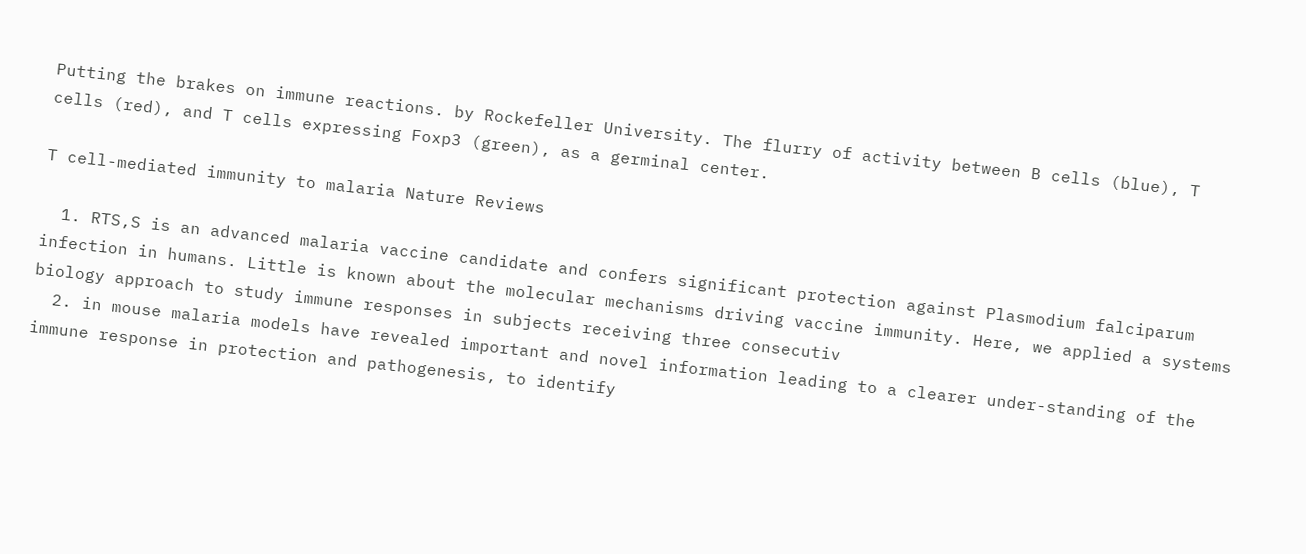Putting the brakes on immune reactions. by Rockefeller University. The flurry of activity between B cells (blue), T cells (red), and T cells expressing Foxp3 (green), as a germinal center.

T cell-mediated immunity to malaria Nature Reviews

  1. RTS,S is an advanced malaria vaccine candidate and confers significant protection against Plasmodium falciparum infection in humans. Little is known about the molecular mechanisms driving vaccine immunity. Here, we applied a systems biology approach to study immune responses in subjects receiving three consecutiv
  2. in mouse malaria models have revealed important and novel information leading to a clearer under-standing of the immune response in protection and pathogenesis, to identify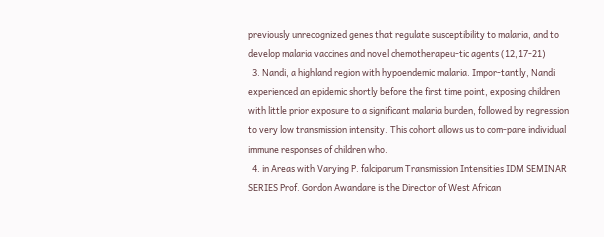previously unrecognized genes that regulate susceptibility to malaria, and to develop malaria vaccines and novel chemotherapeu-tic agents (12,17-21)
  3. Nandi, a highland region with hypoendemic malaria. Impor-tantly, Nandi experienced an epidemic shortly before the first time point, exposing children with little prior exposure to a significant malaria burden, followed by regression to very low transmission intensity. This cohort allows us to com-pare individual immune responses of children who.
  4. in Areas with Varying P. falciparum Transmission Intensities IDM SEMINAR SERIES Prof. Gordon Awandare is the Director of West African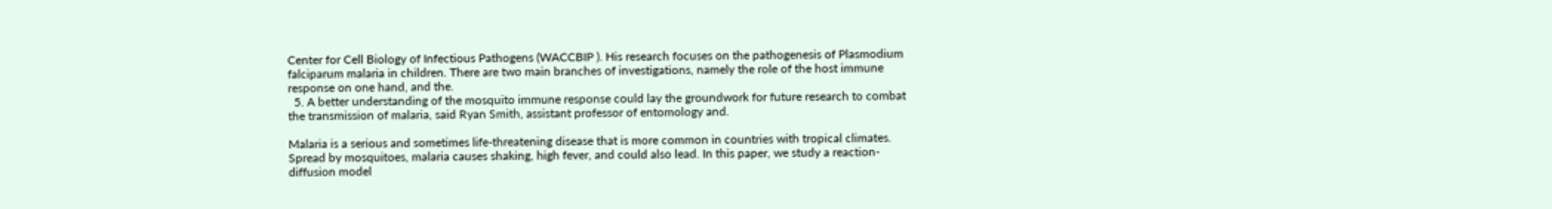Center for Cell Biology of Infectious Pathogens (WACCBIP ). His research focuses on the pathogenesis of Plasmodium falciparum malaria in children. There are two main branches of investigations, namely the role of the host immune response on one hand, and the.
  5. A better understanding of the mosquito immune response could lay the groundwork for future research to combat the transmission of malaria, said Ryan Smith, assistant professor of entomology and.

Malaria is a serious and sometimes life-threatening disease that is more common in countries with tropical climates. Spread by mosquitoes, malaria causes shaking, high fever, and could also lead. In this paper, we study a reaction-diffusion model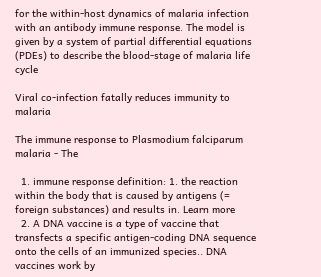for the within-host dynamics of malaria infection with an antibody immune response. The model is given by a system of partial differential equations (PDEs) to describe the blood-stage of malaria life cycle

Viral co-infection fatally reduces immunity to malaria

The immune response to Plasmodium falciparum malaria - The

  1. immune response definition: 1. the reaction within the body that is caused by antigens (= foreign substances) and results in. Learn more
  2. A DNA vaccine is a type of vaccine that transfects a specific antigen-coding DNA sequence onto the cells of an immunized species.. DNA vaccines work by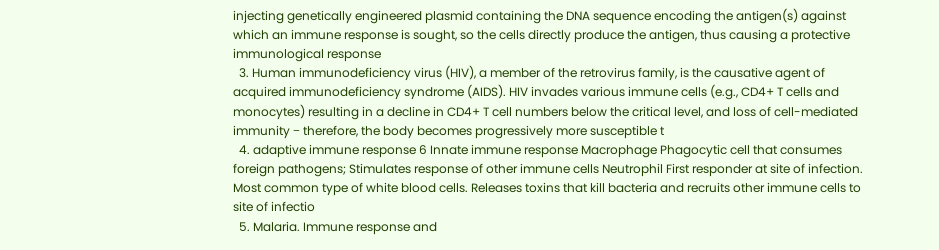injecting genetically engineered plasmid containing the DNA sequence encoding the antigen(s) against which an immune response is sought, so the cells directly produce the antigen, thus causing a protective immunological response
  3. Human immunodeficiency virus (HIV), a member of the retrovirus family, is the causative agent of acquired immunodeficiency syndrome (AIDS). HIV invades various immune cells (e.g., CD4+ T cells and monocytes) resulting in a decline in CD4+ T cell numbers below the critical level, and loss of cell-mediated immunity − therefore, the body becomes progressively more susceptible t
  4. adaptive immune response 6 Innate immune response Macrophage Phagocytic cell that consumes foreign pathogens; Stimulates response of other immune cells Neutrophil First responder at site of infection. Most common type of white blood cells. Releases toxins that kill bacteria and recruits other immune cells to site of infectio
  5. Malaria. Immune response and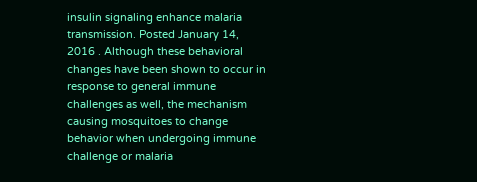insulin signaling enhance malaria transmission. Posted January 14, 2016 . Although these behavioral changes have been shown to occur in response to general immune challenges as well, the mechanism causing mosquitoes to change behavior when undergoing immune challenge or malaria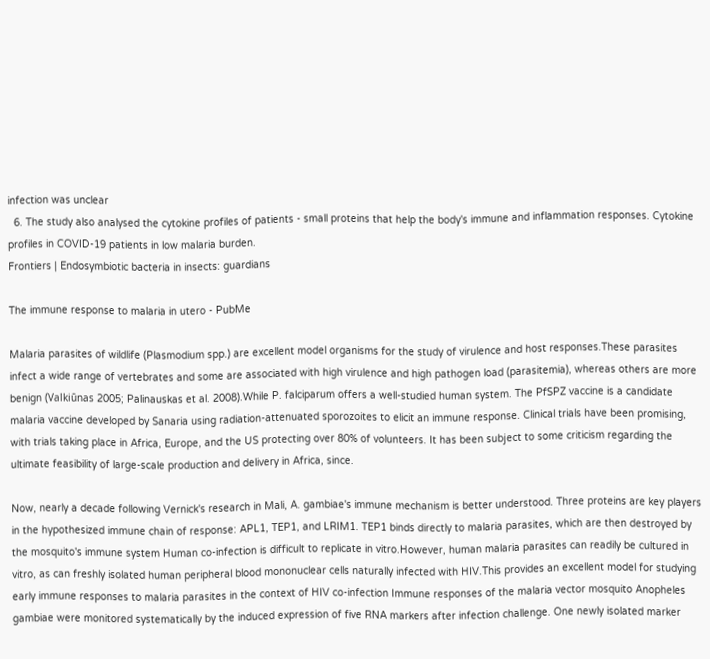infection was unclear
  6. The study also analysed the cytokine profiles of patients - small proteins that help the body's immune and inflammation responses. Cytokine profiles in COVID-19 patients in low malaria burden.
Frontiers | Endosymbiotic bacteria in insects: guardians

The immune response to malaria in utero - PubMe

Malaria parasites of wildlife (Plasmodium spp.) are excellent model organisms for the study of virulence and host responses.These parasites infect a wide range of vertebrates and some are associated with high virulence and high pathogen load (parasitemia), whereas others are more benign (Valkiūnas 2005; Palinauskas et al. 2008).While P. falciparum offers a well-studied human system. The PfSPZ vaccine is a candidate malaria vaccine developed by Sanaria using radiation-attenuated sporozoites to elicit an immune response. Clinical trials have been promising, with trials taking place in Africa, Europe, and the US protecting over 80% of volunteers. It has been subject to some criticism regarding the ultimate feasibility of large-scale production and delivery in Africa, since.

Now, nearly a decade following Vernick's research in Mali, A. gambiae's immune mechanism is better understood. Three proteins are key players in the hypothesized immune chain of response: APL1, TEP1, and LRIM1. TEP1 binds directly to malaria parasites, which are then destroyed by the mosquito's immune system Human co-infection is difficult to replicate in vitro.However, human malaria parasites can readily be cultured in vitro, as can freshly isolated human peripheral blood mononuclear cells naturally infected with HIV.This provides an excellent model for studying early immune responses to malaria parasites in the context of HIV co-infection Immune responses of the malaria vector mosquito Anopheles gambiae were monitored systematically by the induced expression of five RNA markers after infection challenge. One newly isolated marker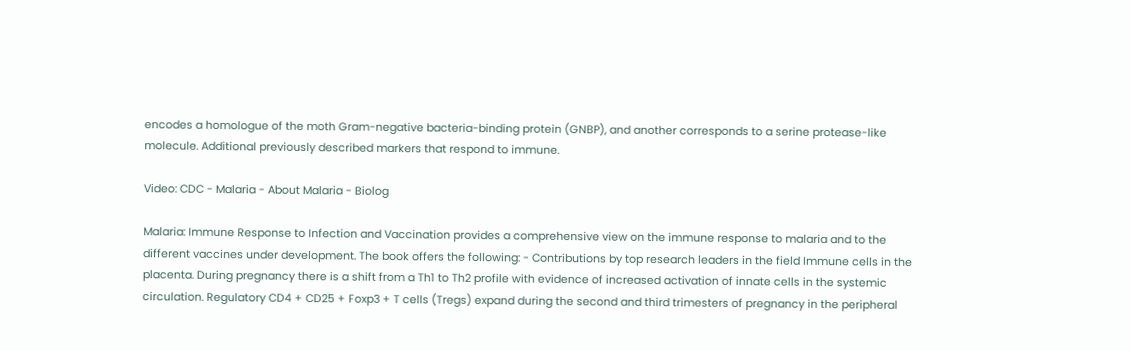encodes a homologue of the moth Gram-negative bacteria-binding protein (GNBP), and another corresponds to a serine protease-like molecule. Additional previously described markers that respond to immune.

Video: CDC - Malaria - About Malaria - Biolog

Malaria: Immune Response to Infection and Vaccination provides a comprehensive view on the immune response to malaria and to the different vaccines under development. The book offers the following: - Contributions by top research leaders in the field Immune cells in the placenta. During pregnancy there is a shift from a Th1 to Th2 profile with evidence of increased activation of innate cells in the systemic circulation. Regulatory CD4 + CD25 + Foxp3 + T cells (Tregs) expand during the second and third trimesters of pregnancy in the peripheral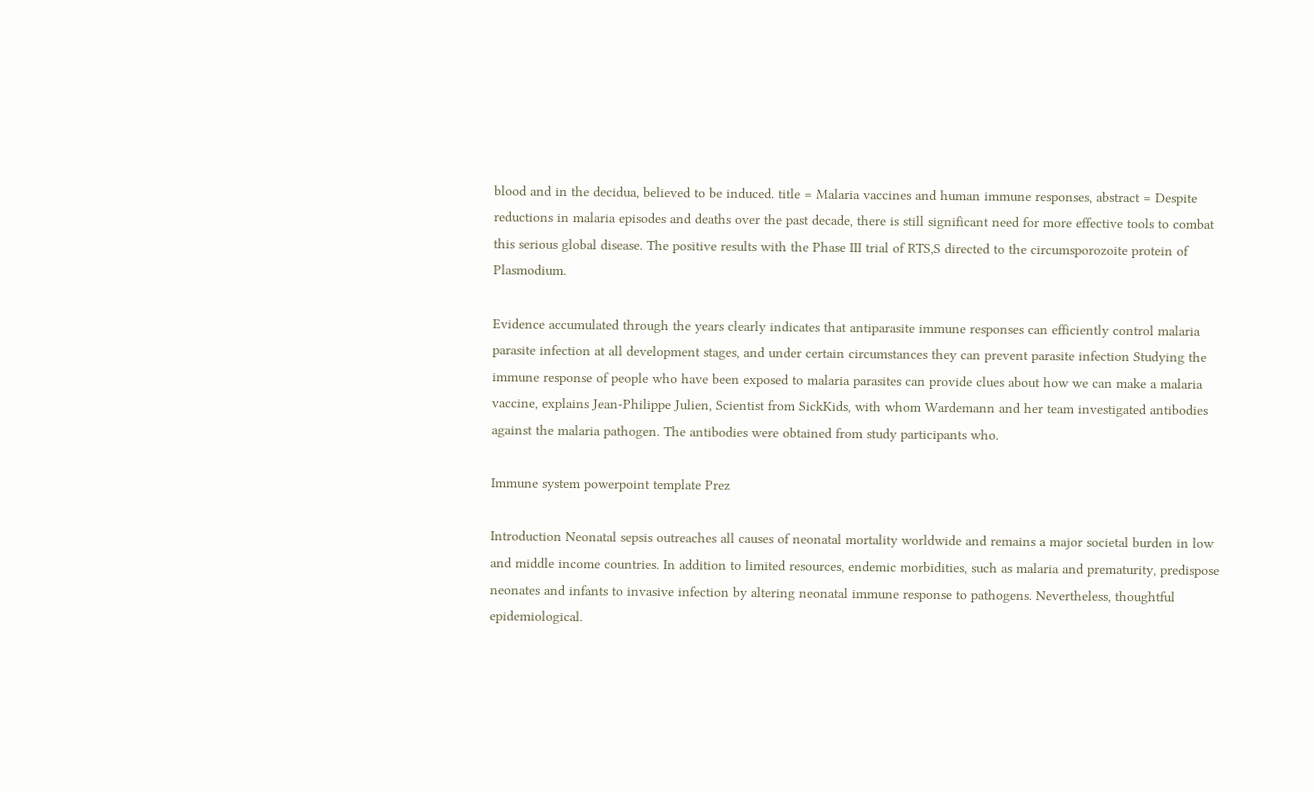blood and in the decidua, believed to be induced. title = Malaria vaccines and human immune responses, abstract = Despite reductions in malaria episodes and deaths over the past decade, there is still significant need for more effective tools to combat this serious global disease. The positive results with the Phase III trial of RTS,S directed to the circumsporozoite protein of Plasmodium.

Evidence accumulated through the years clearly indicates that antiparasite immune responses can efficiently control malaria parasite infection at all development stages, and under certain circumstances they can prevent parasite infection Studying the immune response of people who have been exposed to malaria parasites can provide clues about how we can make a malaria vaccine, explains Jean-Philippe Julien, Scientist from SickKids, with whom Wardemann and her team investigated antibodies against the malaria pathogen. The antibodies were obtained from study participants who.

Immune system powerpoint template Prez

Introduction Neonatal sepsis outreaches all causes of neonatal mortality worldwide and remains a major societal burden in low and middle income countries. In addition to limited resources, endemic morbidities, such as malaria and prematurity, predispose neonates and infants to invasive infection by altering neonatal immune response to pathogens. Nevertheless, thoughtful epidemiological.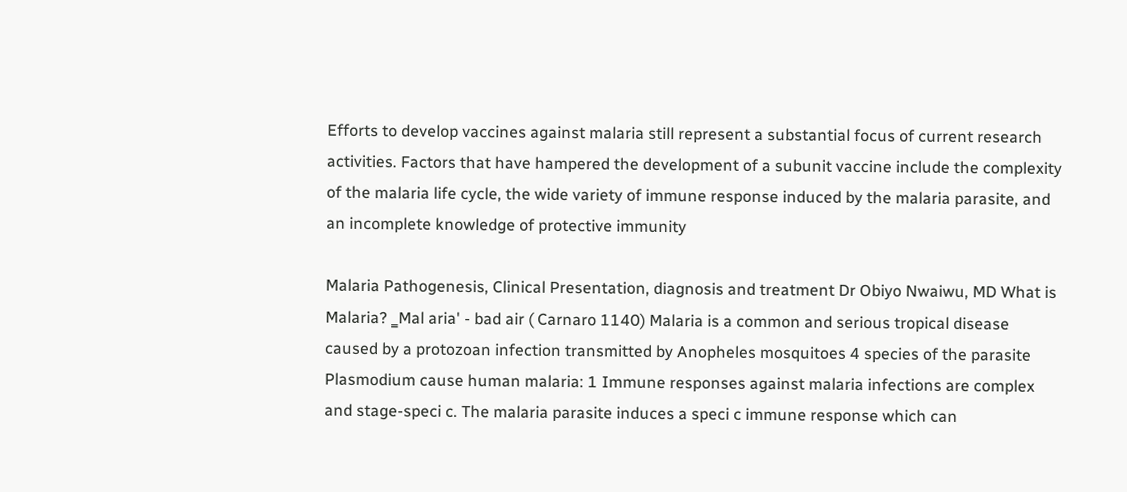Efforts to develop vaccines against malaria still represent a substantial focus of current research activities. Factors that have hampered the development of a subunit vaccine include the complexity of the malaria life cycle, the wide variety of immune response induced by the malaria parasite, and an incomplete knowledge of protective immunity

Malaria Pathogenesis, Clinical Presentation, diagnosis and treatment Dr Obiyo Nwaiwu, MD What is Malaria? ‗Mal aria' - bad air ( Carnaro 1140) Malaria is a common and serious tropical disease caused by a protozoan infection transmitted by Anopheles mosquitoes 4 species of the parasite Plasmodium cause human malaria: 1 Immune responses against malaria infections are complex and stage-speci c. The malaria parasite induces a speci c immune response which can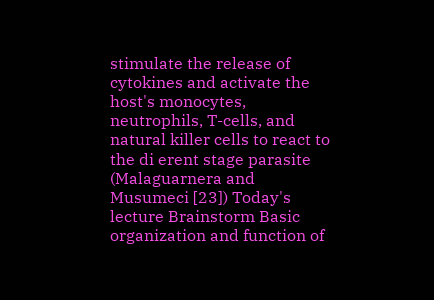stimulate the release of cytokines and activate the host's monocytes, neutrophils, T-cells, and natural killer cells to react to the di erent stage parasite (Malaguarnera and Musumeci [23]) Today's lecture Brainstorm Basic organization and function of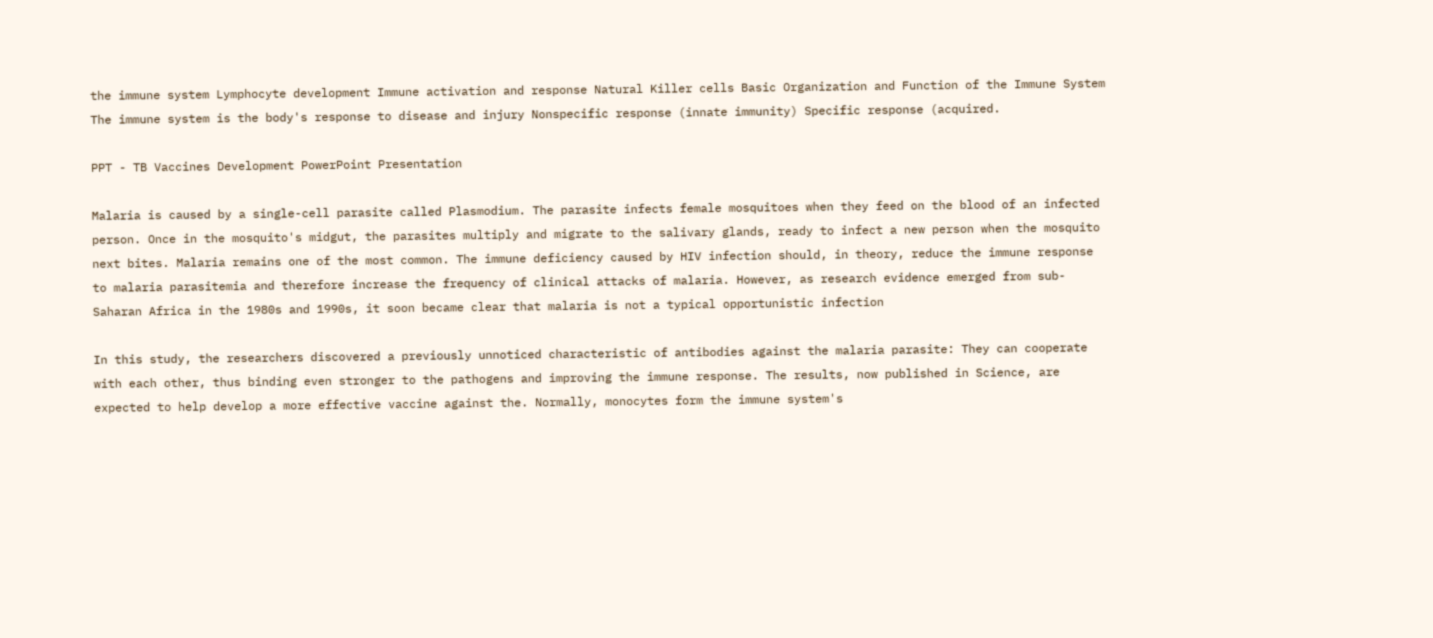the immune system Lymphocyte development Immune activation and response Natural Killer cells Basic Organization and Function of the Immune System The immune system is the body's response to disease and injury Nonspecific response (innate immunity) Specific response (acquired.

PPT - TB Vaccines Development PowerPoint Presentation

Malaria is caused by a single-cell parasite called Plasmodium. The parasite infects female mosquitoes when they feed on the blood of an infected person. Once in the mosquito's midgut, the parasites multiply and migrate to the salivary glands, ready to infect a new person when the mosquito next bites. Malaria remains one of the most common. The immune deficiency caused by HIV infection should, in theory, reduce the immune response to malaria parasitemia and therefore increase the frequency of clinical attacks of malaria. However, as research evidence emerged from sub-Saharan Africa in the 1980s and 1990s, it soon became clear that malaria is not a typical opportunistic infection

In this study, the researchers discovered a previously unnoticed characteristic of antibodies against the malaria parasite: They can cooperate with each other, thus binding even stronger to the pathogens and improving the immune response. The results, now published in Science, are expected to help develop a more effective vaccine against the. Normally, monocytes form the immune system's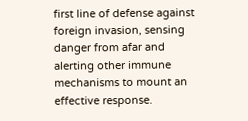first line of defense against foreign invasion, sensing danger from afar and alerting other immune mechanisms to mount an effective response.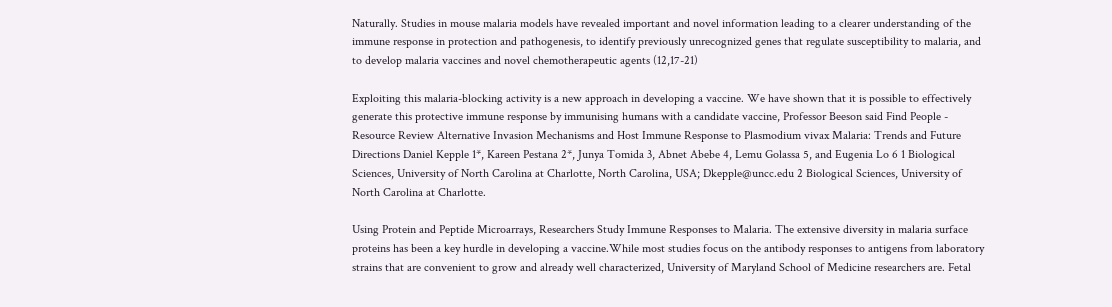Naturally. Studies in mouse malaria models have revealed important and novel information leading to a clearer understanding of the immune response in protection and pathogenesis, to identify previously unrecognized genes that regulate susceptibility to malaria, and to develop malaria vaccines and novel chemotherapeutic agents (12,17-21)

Exploiting this malaria-blocking activity is a new approach in developing a vaccine. We have shown that it is possible to effectively generate this protective immune response by immunising humans with a candidate vaccine, Professor Beeson said Find People - Resource Review Alternative Invasion Mechanisms and Host Immune Response to Plasmodium vivax Malaria: Trends and Future Directions Daniel Kepple 1*, Kareen Pestana 2*, Junya Tomida 3, Abnet Abebe 4, Lemu Golassa 5, and Eugenia Lo 6 1 Biological Sciences, University of North Carolina at Charlotte, North Carolina, USA; Dkepple@uncc.edu 2 Biological Sciences, University of North Carolina at Charlotte.

Using Protein and Peptide Microarrays, Researchers Study Immune Responses to Malaria. The extensive diversity in malaria surface proteins has been a key hurdle in developing a vaccine.While most studies focus on the antibody responses to antigens from laboratory strains that are convenient to grow and already well characterized, University of Maryland School of Medicine researchers are. Fetal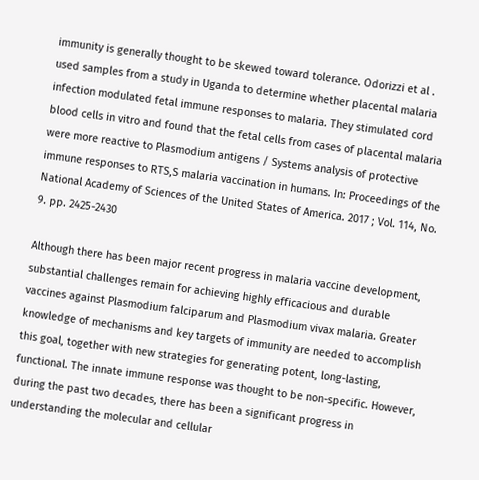immunity is generally thought to be skewed toward tolerance. Odorizzi et al . used samples from a study in Uganda to determine whether placental malaria infection modulated fetal immune responses to malaria. They stimulated cord blood cells in vitro and found that the fetal cells from cases of placental malaria were more reactive to Plasmodium antigens / Systems analysis of protective immune responses to RTS,S malaria vaccination in humans. In: Proceedings of the National Academy of Sciences of the United States of America. 2017 ; Vol. 114, No. 9. pp. 2425-2430

Although there has been major recent progress in malaria vaccine development, substantial challenges remain for achieving highly efficacious and durable vaccines against Plasmodium falciparum and Plasmodium vivax malaria. Greater knowledge of mechanisms and key targets of immunity are needed to accomplish this goal, together with new strategies for generating potent, long-lasting, functional. The innate immune response was thought to be non-specific. However, during the past two decades, there has been a significant progress in understanding the molecular and cellular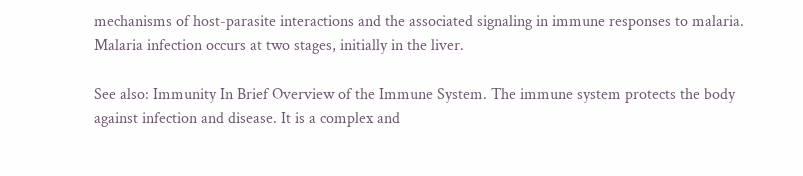mechanisms of host-parasite interactions and the associated signaling in immune responses to malaria. Malaria infection occurs at two stages, initially in the liver.

See also: Immunity In Brief Overview of the Immune System. The immune system protects the body against infection and disease. It is a complex and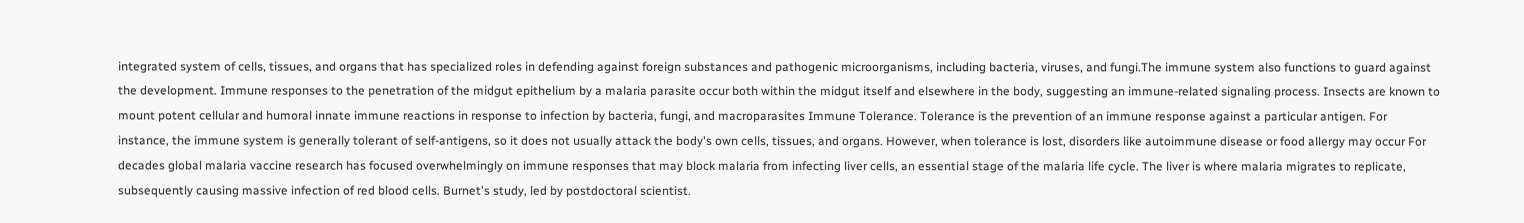integrated system of cells, tissues, and organs that has specialized roles in defending against foreign substances and pathogenic microorganisms, including bacteria, viruses, and fungi.The immune system also functions to guard against the development. Immune responses to the penetration of the midgut epithelium by a malaria parasite occur both within the midgut itself and elsewhere in the body, suggesting an immune-related signaling process. Insects are known to mount potent cellular and humoral innate immune reactions in response to infection by bacteria, fungi, and macroparasites Immune Tolerance. Tolerance is the prevention of an immune response against a particular antigen. For instance, the immune system is generally tolerant of self-antigens, so it does not usually attack the body's own cells, tissues, and organs. However, when tolerance is lost, disorders like autoimmune disease or food allergy may occur For decades global malaria vaccine research has focused overwhelmingly on immune responses that may block malaria from infecting liver cells, an essential stage of the malaria life cycle. The liver is where malaria migrates to replicate, subsequently causing massive infection of red blood cells. Burnet's study, led by postdoctoral scientist.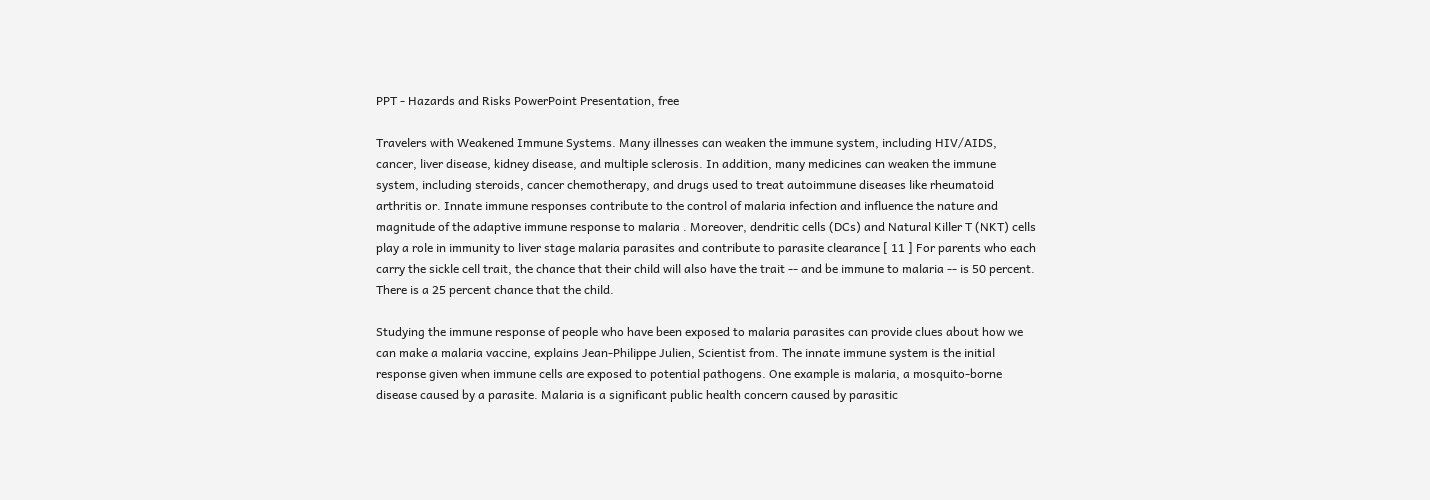PPT - Hazards and Risks PowerPoint Presentation, free

Travelers with Weakened Immune Systems. Many illnesses can weaken the immune system, including HIV/AIDS, cancer, liver disease, kidney disease, and multiple sclerosis. In addition, many medicines can weaken the immune system, including steroids, cancer chemotherapy, and drugs used to treat autoimmune diseases like rheumatoid arthritis or. Innate immune responses contribute to the control of malaria infection and influence the nature and magnitude of the adaptive immune response to malaria . Moreover, dendritic cells (DCs) and Natural Killer T (NKT) cells play a role in immunity to liver stage malaria parasites and contribute to parasite clearance [ 11 ] For parents who each carry the sickle cell trait, the chance that their child will also have the trait -- and be immune to malaria -- is 50 percent. There is a 25 percent chance that the child.

Studying the immune response of people who have been exposed to malaria parasites can provide clues about how we can make a malaria vaccine, explains Jean-Philippe Julien, Scientist from. The innate immune system is the initial response given when immune cells are exposed to potential pathogens. One example is malaria, a mosquito-borne disease caused by a parasite. Malaria is a significant public health concern caused by parasitic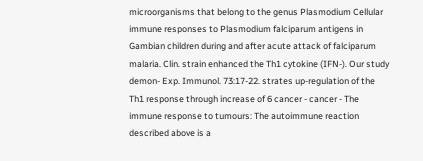microorganisms that belong to the genus Plasmodium Cellular immune responses to Plasmodium falciparum antigens in Gambian children during and after acute attack of falciparum malaria. Clin. strain enhanced the Th1 cytokine (IFN-). Our study demon- Exp. Immunol. 73:17-22. strates up-regulation of the Th1 response through increase of 6 cancer - cancer - The immune response to tumours: The autoimmune reaction described above is a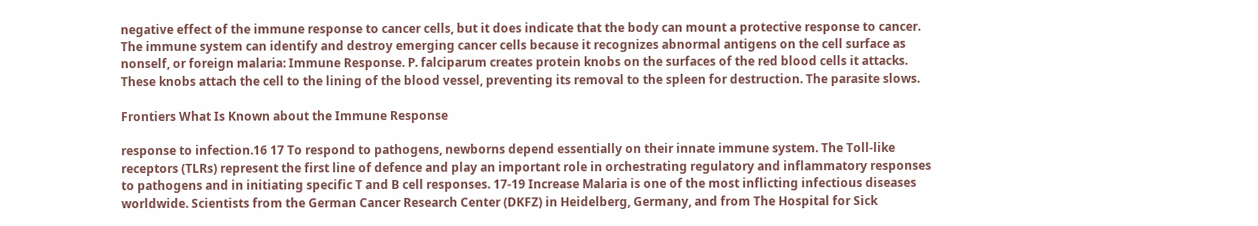negative effect of the immune response to cancer cells, but it does indicate that the body can mount a protective response to cancer. The immune system can identify and destroy emerging cancer cells because it recognizes abnormal antigens on the cell surface as nonself, or foreign malaria: Immune Response. P. falciparum creates protein knobs on the surfaces of the red blood cells it attacks. These knobs attach the cell to the lining of the blood vessel, preventing its removal to the spleen for destruction. The parasite slows.

Frontiers What Is Known about the Immune Response

response to infection.16 17 To respond to pathogens, newborns depend essentially on their innate immune system. The Toll-like receptors (TLRs) represent the first line of defence and play an important role in orchestrating regulatory and inflammatory responses to pathogens and in initiating specific T and B cell responses. 17-19 Increase Malaria is one of the most inflicting infectious diseases worldwide. Scientists from the German Cancer Research Center (DKFZ) in Heidelberg, Germany, and from The Hospital for Sick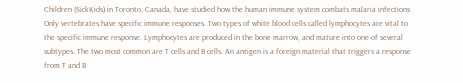Children (SickKids) in Toronto, Canada, have studied how the human immune system combats malaria infections Only vertebrates have specific immune responses. Two types of white blood cells called lymphocytes are vital to the specific immune response. Lymphocytes are produced in the bone marrow, and mature into one of several subtypes. The two most common are T cells and B cells. An antigen is a foreign material that triggers a response from T and B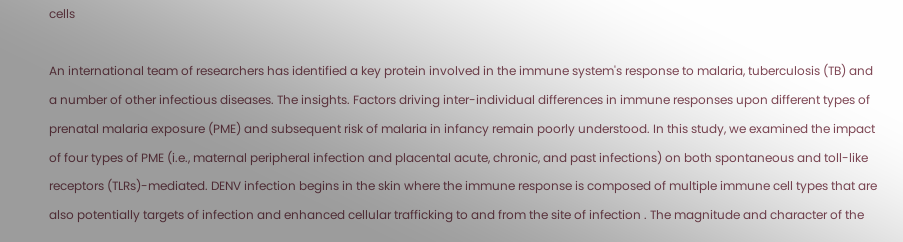cells

An international team of researchers has identified a key protein involved in the immune system's response to malaria, tuberculosis (TB) and a number of other infectious diseases. The insights. Factors driving inter-individual differences in immune responses upon different types of prenatal malaria exposure (PME) and subsequent risk of malaria in infancy remain poorly understood. In this study, we examined the impact of four types of PME (i.e., maternal peripheral infection and placental acute, chronic, and past infections) on both spontaneous and toll-like receptors (TLRs)-mediated. DENV infection begins in the skin where the immune response is composed of multiple immune cell types that are also potentially targets of infection and enhanced cellular trafficking to and from the site of infection . The magnitude and character of the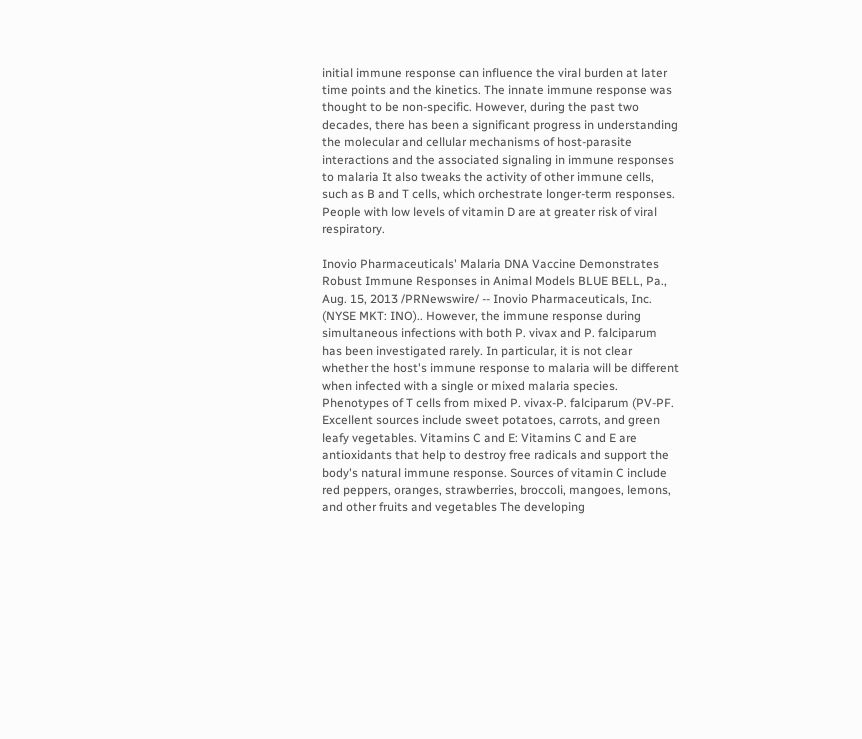initial immune response can influence the viral burden at later time points and the kinetics. The innate immune response was thought to be non-specific. However, during the past two decades, there has been a significant progress in understanding the molecular and cellular mechanisms of host-parasite interactions and the associated signaling in immune responses to malaria It also tweaks the activity of other immune cells, such as B and T cells, which orchestrate longer-term responses. People with low levels of vitamin D are at greater risk of viral respiratory.

Inovio Pharmaceuticals' Malaria DNA Vaccine Demonstrates Robust Immune Responses in Animal Models BLUE BELL, Pa., Aug. 15, 2013 /PRNewswire/ -- Inovio Pharmaceuticals, Inc. (NYSE MKT: INO).. However, the immune response during simultaneous infections with both P. vivax and P. falciparum has been investigated rarely. In particular, it is not clear whether the host's immune response to malaria will be different when infected with a single or mixed malaria species. Phenotypes of T cells from mixed P. vivax-P. falciparum (PV-PF. Excellent sources include sweet potatoes, carrots, and green leafy vegetables. Vitamins C and E: Vitamins C and E are antioxidants that help to destroy free radicals and support the body's natural immune response. Sources of vitamin C include red peppers, oranges, strawberries, broccoli, mangoes, lemons, and other fruits and vegetables The developing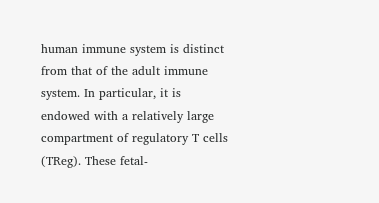human immune system is distinct from that of the adult immune system. In particular, it is endowed with a relatively large compartment of regulatory T cells (TReg). These fetal-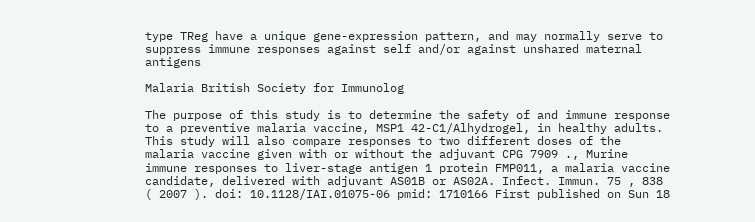type TReg have a unique gene-expression pattern, and may normally serve to suppress immune responses against self and/or against unshared maternal antigens

Malaria British Society for Immunolog

The purpose of this study is to determine the safety of and immune response to a preventive malaria vaccine, MSP1 42-C1/Alhydrogel, in healthy adults. This study will also compare responses to two different doses of the malaria vaccine given with or without the adjuvant CPG 7909 ., Murine immune responses to liver-stage antigen 1 protein FMP011, a malaria vaccine candidate, delivered with adjuvant AS01B or AS02A. Infect. Immun. 75 , 838 ( 2007 ). doi: 10.1128/IAI.01075-06 pmid: 1710166 First published on Sun 18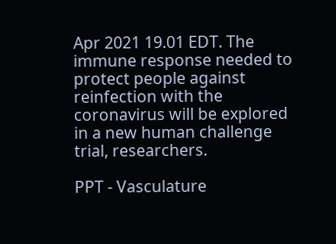Apr 2021 19.01 EDT. The immune response needed to protect people against reinfection with the coronavirus will be explored in a new human challenge trial, researchers.

PPT - Vasculature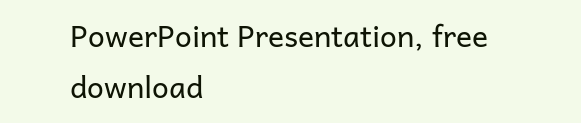PowerPoint Presentation, free download